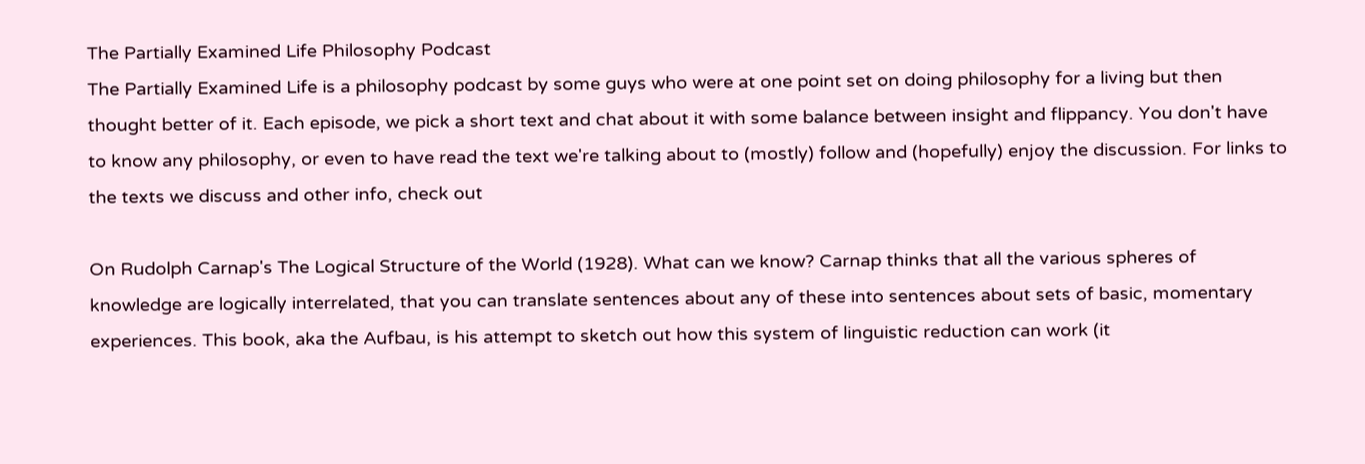The Partially Examined Life Philosophy Podcast
The Partially Examined Life is a philosophy podcast by some guys who were at one point set on doing philosophy for a living but then thought better of it. Each episode, we pick a short text and chat about it with some balance between insight and flippancy. You don't have to know any philosophy, or even to have read the text we're talking about to (mostly) follow and (hopefully) enjoy the discussion. For links to the texts we discuss and other info, check out

On Rudolph Carnap's The Logical Structure of the World (1928). What can we know? Carnap thinks that all the various spheres of knowledge are logically interrelated, that you can translate sentences about any of these into sentences about sets of basic, momentary experiences. This book, aka the Aufbau, is his attempt to sketch out how this system of linguistic reduction can work (it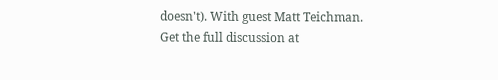doesn't). With guest Matt Teichman. Get the full discussion at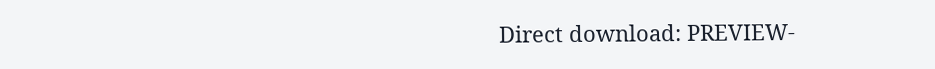Direct download: PREVIEW-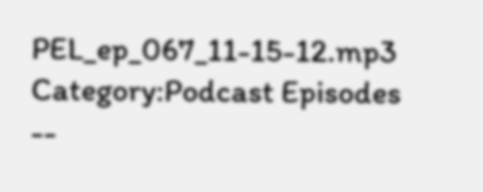PEL_ep_067_11-15-12.mp3
Category:Podcast Episodes --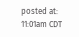posted at: 11:01am CDT